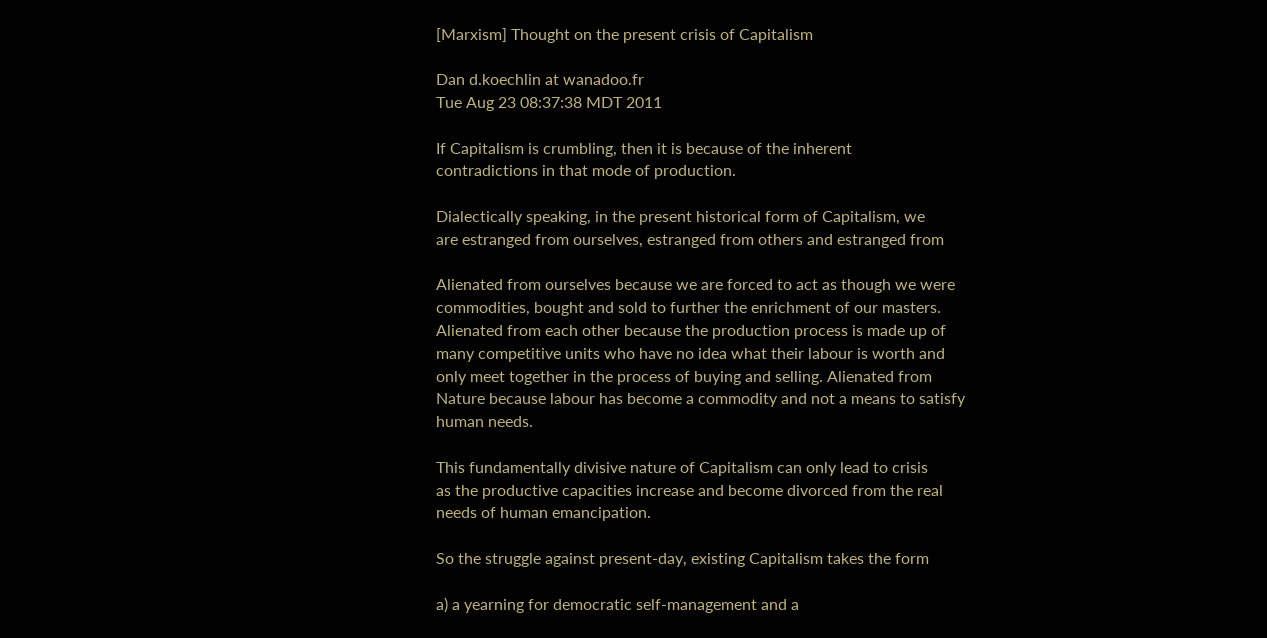[Marxism] Thought on the present crisis of Capitalism

Dan d.koechlin at wanadoo.fr
Tue Aug 23 08:37:38 MDT 2011

If Capitalism is crumbling, then it is because of the inherent
contradictions in that mode of production.

Dialectically speaking, in the present historical form of Capitalism, we
are estranged from ourselves, estranged from others and estranged from

Alienated from ourselves because we are forced to act as though we were
commodities, bought and sold to further the enrichment of our masters.
Alienated from each other because the production process is made up of
many competitive units who have no idea what their labour is worth and
only meet together in the process of buying and selling. Alienated from
Nature because labour has become a commodity and not a means to satisfy
human needs.

This fundamentally divisive nature of Capitalism can only lead to crisis
as the productive capacities increase and become divorced from the real
needs of human emancipation.

So the struggle against present-day, existing Capitalism takes the form

a) a yearning for democratic self-management and a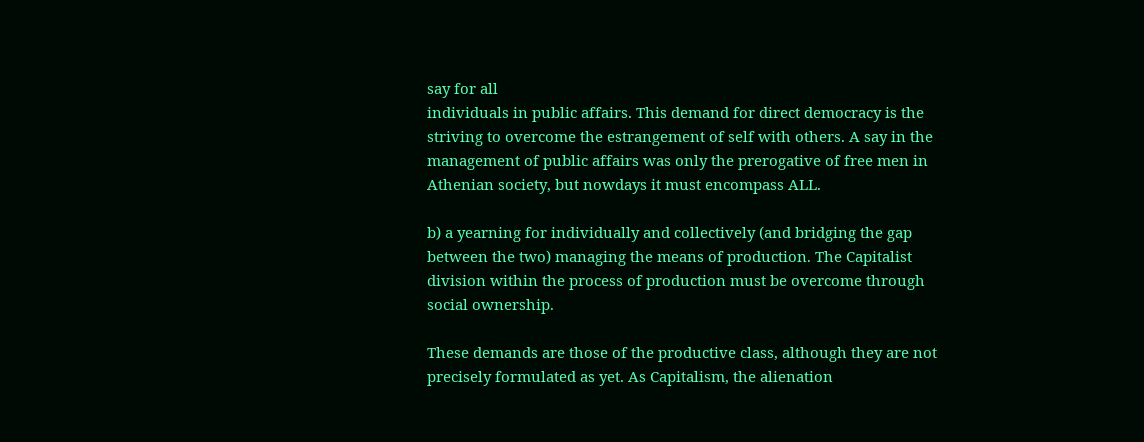say for all
individuals in public affairs. This demand for direct democracy is the
striving to overcome the estrangement of self with others. A say in the
management of public affairs was only the prerogative of free men in
Athenian society, but nowdays it must encompass ALL.

b) a yearning for individually and collectively (and bridging the gap
between the two) managing the means of production. The Capitalist
division within the process of production must be overcome through
social ownership.

These demands are those of the productive class, although they are not
precisely formulated as yet. As Capitalism, the alienation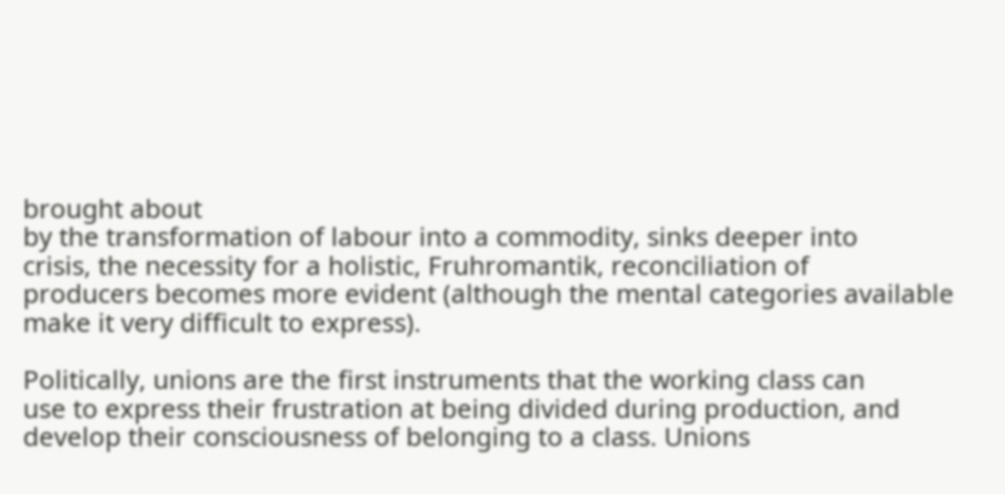brought about
by the transformation of labour into a commodity, sinks deeper into
crisis, the necessity for a holistic, Fruhromantik, reconciliation of
producers becomes more evident (although the mental categories available
make it very difficult to express).

Politically, unions are the first instruments that the working class can
use to express their frustration at being divided during production, and
develop their consciousness of belonging to a class. Unions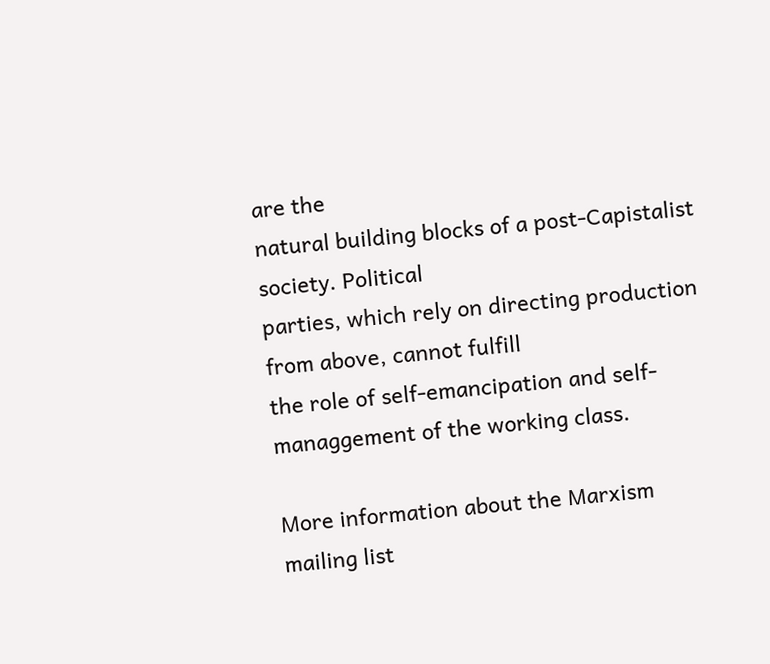are the
natural building blocks of a post-Capistalist society. Political
parties, which rely on directing production from above, cannot fulfill
the role of self-emancipation and self-managgement of the working class.

More information about the Marxism mailing list